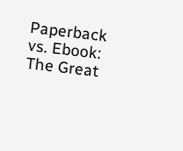Paperback vs. Ebook: The Great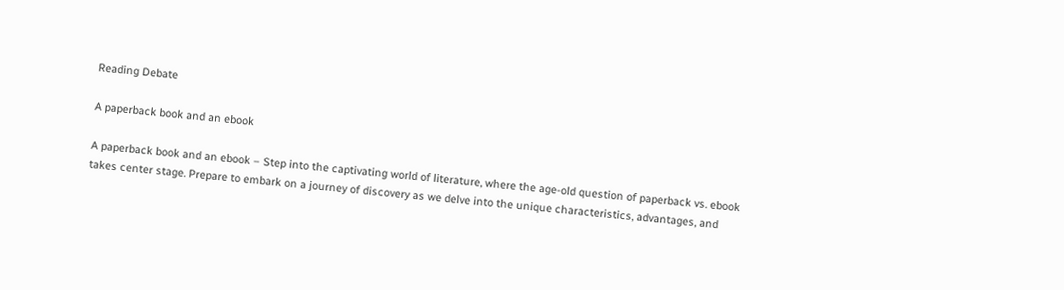Reading Debate

A paperback book and an ebook

A paperback book and an ebook – Step into the captivating world of literature, where the age-old question of paperback vs. ebook takes center stage. Prepare to embark on a journey of discovery as we delve into the unique characteristics, advantages, and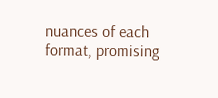nuances of each format, promising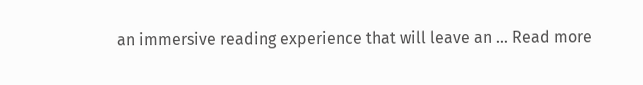an immersive reading experience that will leave an … Read more